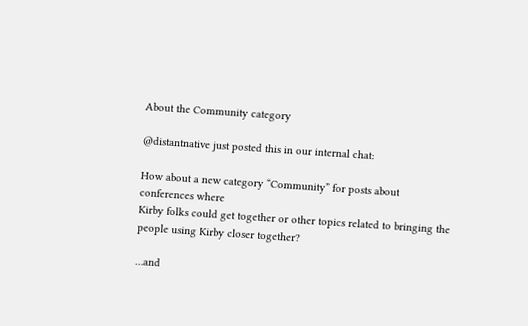About the Community category

@distantnative just posted this in our internal chat:

How about a new category “Community” for posts about conferences where
Kirby folks could get together or other topics related to bringing the
people using Kirby closer together?

…and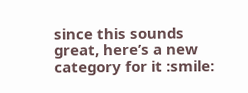since this sounds great, here’s a new category for it :smile: